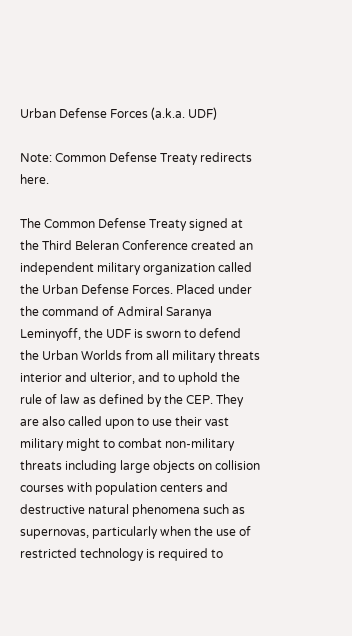Urban Defense Forces (a.k.a. UDF)

Note: Common Defense Treaty redirects here.

The Common Defense Treaty signed at the Third Beleran Conference created an independent military organization called the Urban Defense Forces. Placed under the command of Admiral Saranya Leminyoff, the UDF is sworn to defend the Urban Worlds from all military threats interior and ulterior, and to uphold the rule of law as defined by the CEP. They are also called upon to use their vast military might to combat non-military threats including large objects on collision courses with population centers and destructive natural phenomena such as supernovas, particularly when the use of restricted technology is required to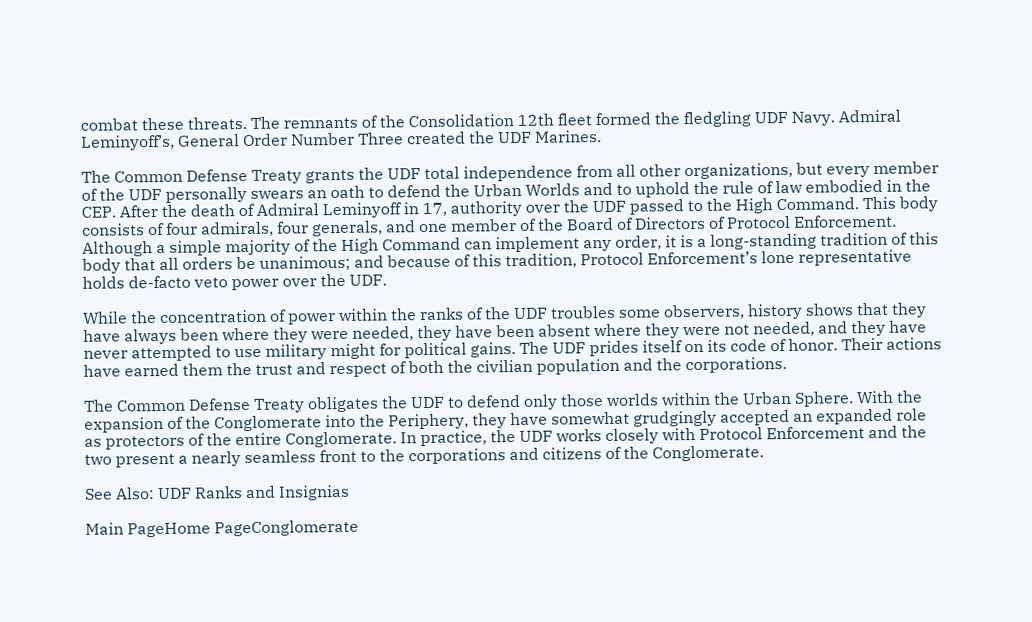combat these threats. The remnants of the Consolidation 12th fleet formed the fledgling UDF Navy. Admiral Leminyoff’s, General Order Number Three created the UDF Marines.

The Common Defense Treaty grants the UDF total independence from all other organizations, but every member of the UDF personally swears an oath to defend the Urban Worlds and to uphold the rule of law embodied in the CEP. After the death of Admiral Leminyoff in 17, authority over the UDF passed to the High Command. This body consists of four admirals, four generals, and one member of the Board of Directors of Protocol Enforcement. Although a simple majority of the High Command can implement any order, it is a long-standing tradition of this body that all orders be unanimous; and because of this tradition, Protocol Enforcement’s lone representative holds de-facto veto power over the UDF.

While the concentration of power within the ranks of the UDF troubles some observers, history shows that they have always been where they were needed, they have been absent where they were not needed, and they have never attempted to use military might for political gains. The UDF prides itself on its code of honor. Their actions have earned them the trust and respect of both the civilian population and the corporations.

The Common Defense Treaty obligates the UDF to defend only those worlds within the Urban Sphere. With the expansion of the Conglomerate into the Periphery, they have somewhat grudgingly accepted an expanded role as protectors of the entire Conglomerate. In practice, the UDF works closely with Protocol Enforcement and the two present a nearly seamless front to the corporations and citizens of the Conglomerate.

See Also: UDF Ranks and Insignias

Main PageHome PageConglomerate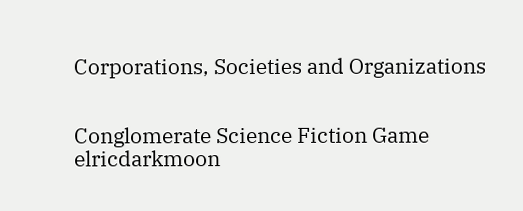Corporations, Societies and Organizations


Conglomerate Science Fiction Game elricdarkmoon